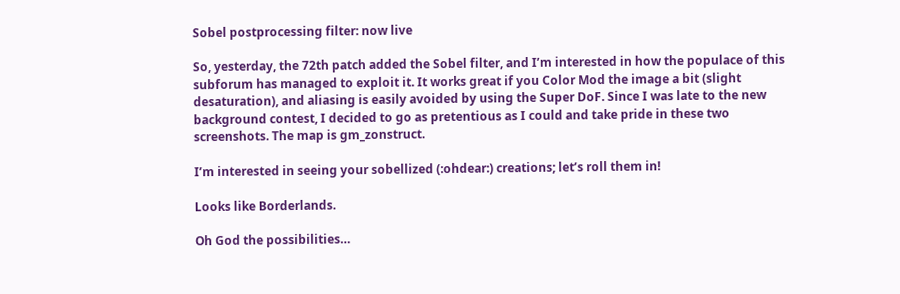Sobel postprocessing filter: now live

So, yesterday, the 72th patch added the Sobel filter, and I’m interested in how the populace of this subforum has managed to exploit it. It works great if you Color Mod the image a bit (slight desaturation), and aliasing is easily avoided by using the Super DoF. Since I was late to the new background contest, I decided to go as pretentious as I could and take pride in these two screenshots. The map is gm_zonstruct.

I’m interested in seeing your sobellized (:ohdear:) creations; let’s roll them in!

Looks like Borderlands.

Oh God the possibilities…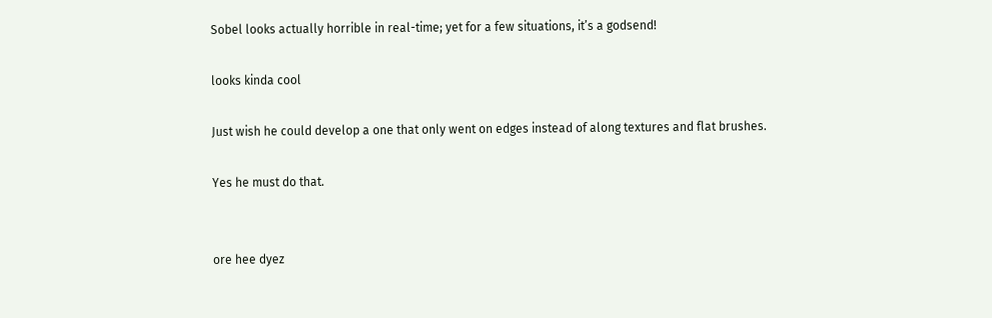Sobel looks actually horrible in real-time; yet for a few situations, it’s a godsend!

looks kinda cool

Just wish he could develop a one that only went on edges instead of along textures and flat brushes.

Yes he must do that.


ore hee dyez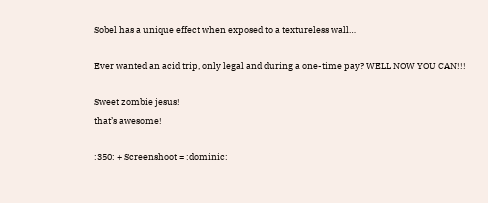Sobel has a unique effect when exposed to a textureless wall…

Ever wanted an acid trip, only legal and during a one-time pay? WELL NOW YOU CAN!!!

Sweet zombie jesus!
that’s awesome!

:350: + Screenshoot = :dominic: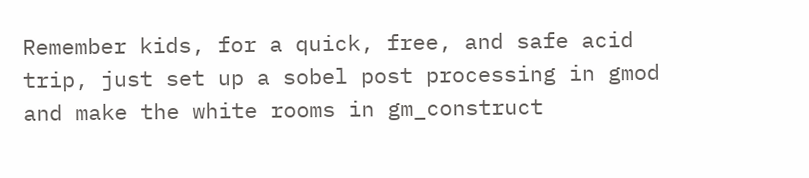Remember kids, for a quick, free, and safe acid trip, just set up a sobel post processing in gmod and make the white rooms in gm_construct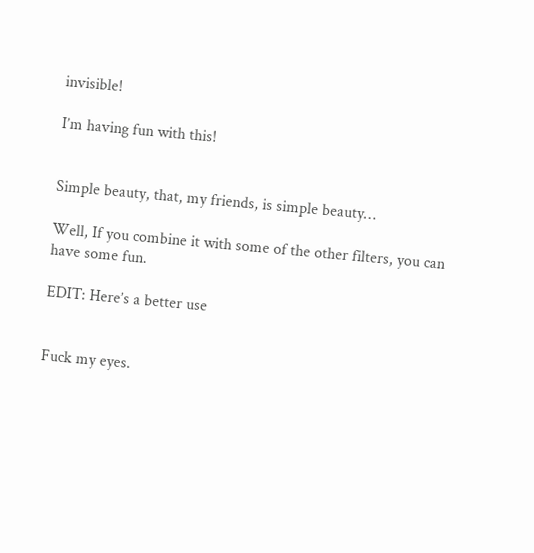invisible!

I’m having fun with this!


Simple beauty, that, my friends, is simple beauty…

Well, If you combine it with some of the other filters, you can have some fun.

EDIT: Here’s a better use


Fuck my eyes.